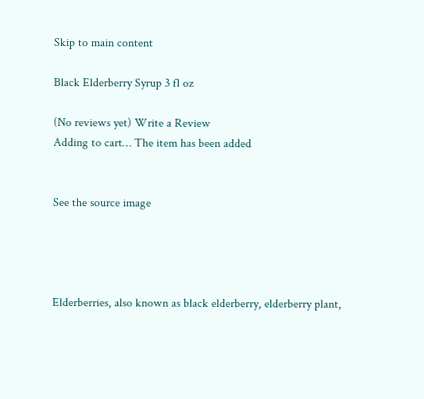Skip to main content

Black Elderberry Syrup 3 fl oz

(No reviews yet) Write a Review
Adding to cart… The item has been added


See the source image




Elderberries, also known as black elderberry, elderberry plant,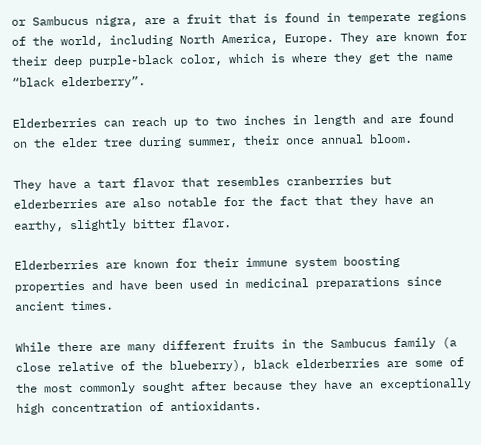or Sambucus nigra, are a fruit that is found in temperate regions of the world, including North America, Europe. They are known for their deep purple-black color, which is where they get the name “black elderberry”.

Elderberries can reach up to two inches in length and are found on the elder tree during summer, their once annual bloom.

They have a tart flavor that resembles cranberries but elderberries are also notable for the fact that they have an earthy, slightly bitter flavor.

Elderberries are known for their immune system boosting properties and have been used in medicinal preparations since ancient times.

While there are many different fruits in the Sambucus family (a close relative of the blueberry), black elderberries are some of the most commonly sought after because they have an exceptionally high concentration of antioxidants.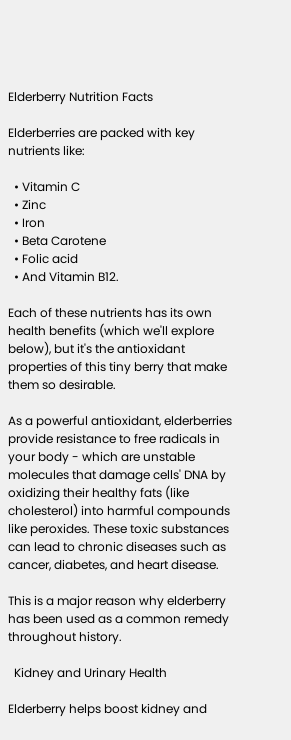Elderberry Nutrition Facts

Elderberries are packed with key nutrients like:

  • Vitamin C
  • Zinc
  • Iron
  • Beta Carotene
  • Folic acid
  • And Vitamin B12.

Each of these nutrients has its own health benefits (which we'll explore below), but it's the antioxidant properties of this tiny berry that make them so desirable.

As a powerful antioxidant, elderberries provide resistance to free radicals in your body - which are unstable molecules that damage cells' DNA by oxidizing their healthy fats (like cholesterol) into harmful compounds like peroxides. These toxic substances can lead to chronic diseases such as cancer, diabetes, and heart disease.

This is a major reason why elderberry has been used as a common remedy throughout history.

  Kidney and Urinary Health

Elderberry helps boost kidney and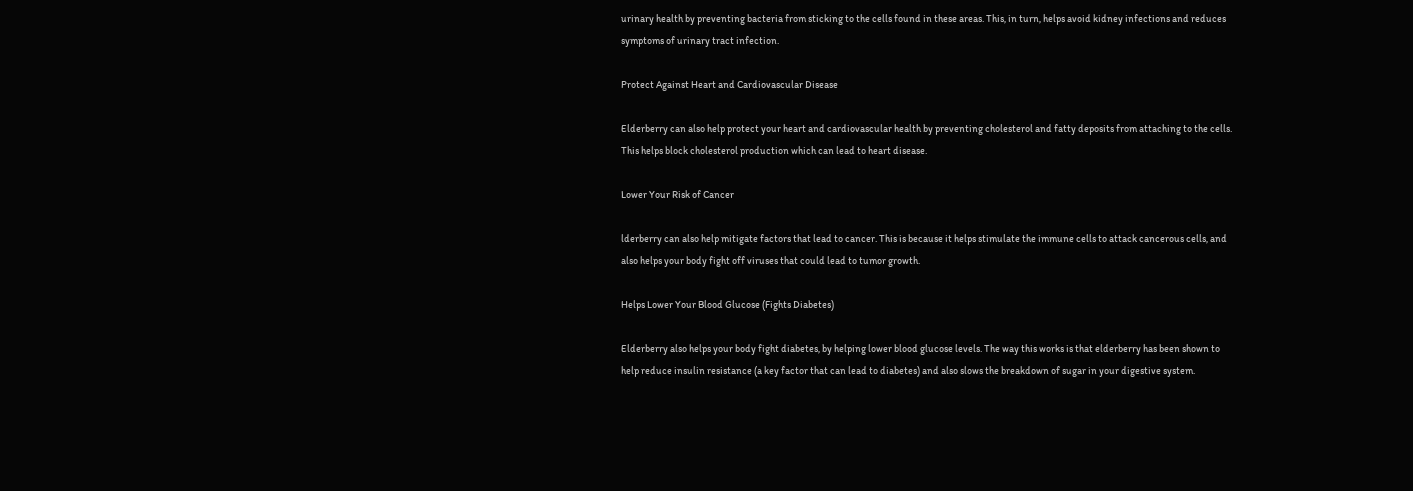urinary health by preventing bacteria from sticking to the cells found in these areas. This, in turn, helps avoid kidney infections and reduces symptoms of urinary tract infection.

Protect Against Heart and Cardiovascular Disease

Elderberry can also help protect your heart and cardiovascular health by preventing cholesterol and fatty deposits from attaching to the cells. This helps block cholesterol production which can lead to heart disease.

Lower Your Risk of Cancer

lderberry can also help mitigate factors that lead to cancer. This is because it helps stimulate the immune cells to attack cancerous cells, and also helps your body fight off viruses that could lead to tumor growth.

Helps Lower Your Blood Glucose (Fights Diabetes)

Elderberry also helps your body fight diabetes, by helping lower blood glucose levels. The way this works is that elderberry has been shown to help reduce insulin resistance (a key factor that can lead to diabetes) and also slows the breakdown of sugar in your digestive system.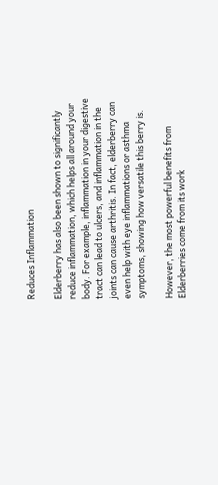Reduces Inflammation

Elderberry has also been shown to significantly reduce inflammation, which helps all around your body. For example, inflammation in your digestive tract can lead to ulcers, and inflammation in the joints can cause arthritis. In fact, elderberry can even help with eye inflammations or asthma symptoms, showing how versatile this berry is.

However, the most powerful benefits from Elderberries come from its work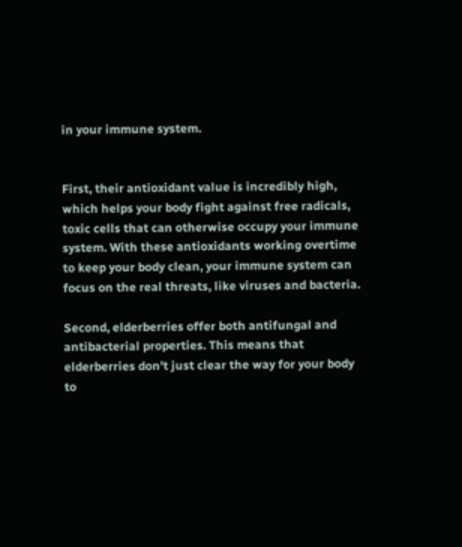in your immune system.


First, their antioxidant value is incredibly high, which helps your body fight against free radicals, toxic cells that can otherwise occupy your immune system. With these antioxidants working overtime to keep your body clean, your immune system can focus on the real threats, like viruses and bacteria.

Second, elderberries offer both antifungal and antibacterial properties. This means that elderberries don't just clear the way for your body to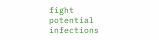fight potential infections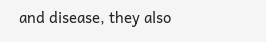and disease, they also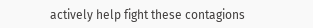actively help fight these contagions